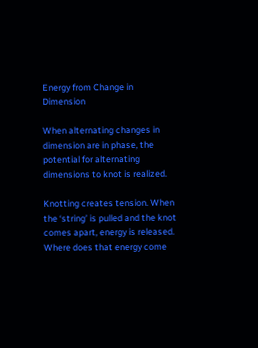Energy from Change in Dimension

When alternating changes in dimension are in phase, the potential for alternating dimensions to knot is realized.

Knotting creates tension. When the ‘string’ is pulled and the knot comes apart, energy is released. Where does that energy come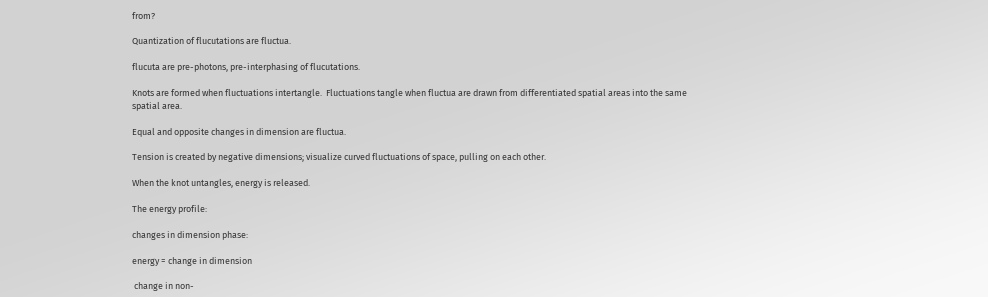from?

Quantization of flucutations are fluctua.

flucuta are pre-photons, pre-interphasing of flucutations.

Knots are formed when fluctuations intertangle.  Fluctuations tangle when fluctua are drawn from differentiated spatial areas into the same spatial area.

Equal and opposite changes in dimension are fluctua.

Tension is created by negative dimensions; visualize curved fluctuations of space, pulling on each other.

When the knot untangles, energy is released.

The energy profile:

changes in dimension phase:

energy = change in dimension

 change in non-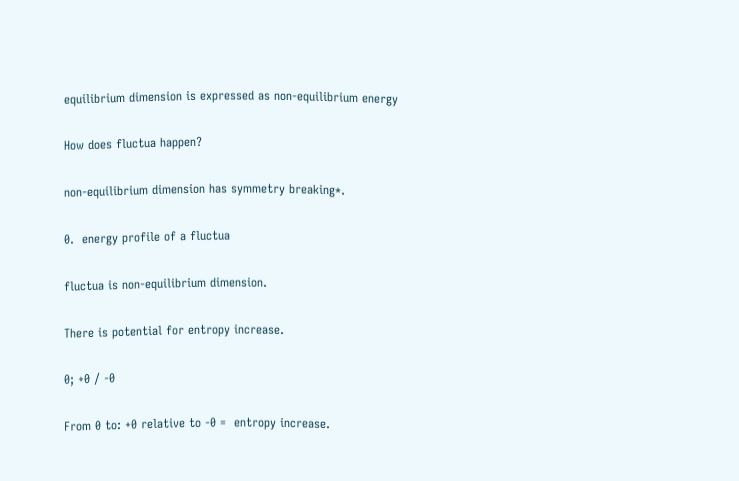equilibrium dimension is expressed as non-equilibrium energy

How does fluctua happen?

non-equilibrium dimension has symmetry breaking*.

0.  energy profile of a fluctua

fluctua is non-equilibrium dimension.

There is potential for entropy increase.

0; +0 / -0

From 0 to: +0 relative to -0 =  entropy increase.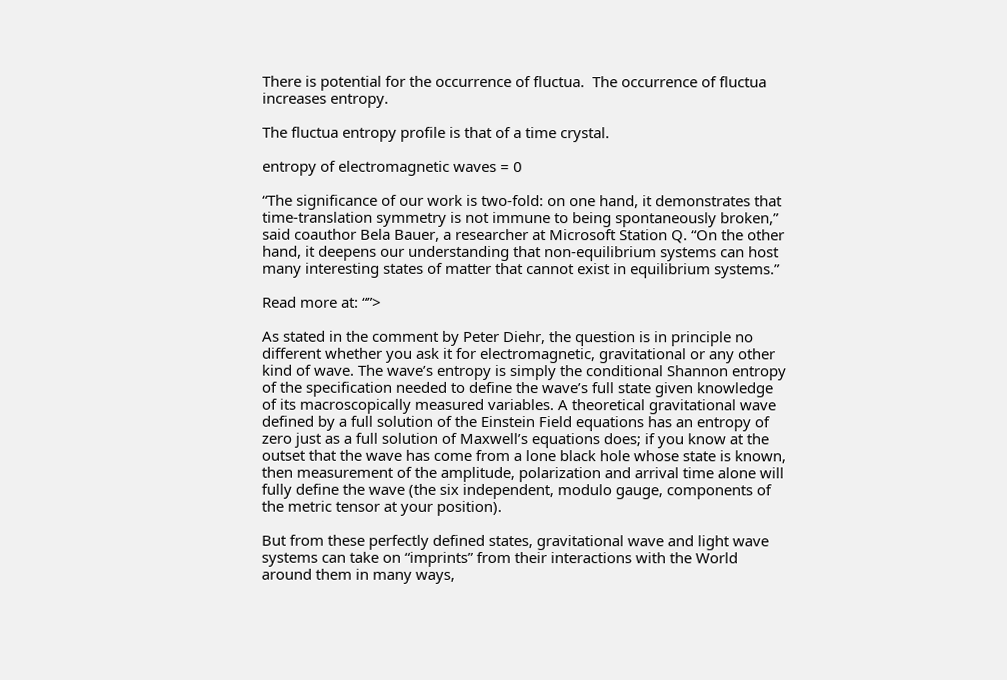There is potential for the occurrence of fluctua.  The occurrence of fluctua increases entropy.

The fluctua entropy profile is that of a time crystal.

entropy of electromagnetic waves = 0

“The significance of our work is two-fold: on one hand, it demonstrates that time-translation symmetry is not immune to being spontaneously broken,” said coauthor Bela Bauer, a researcher at Microsoft Station Q. “On the other hand, it deepens our understanding that non-equilibrium systems can host many interesting states of matter that cannot exist in equilibrium systems.”

Read more at: “”>

As stated in the comment by Peter Diehr, the question is in principle no different whether you ask it for electromagnetic, gravitational or any other kind of wave. The wave’s entropy is simply the conditional Shannon entropy of the specification needed to define the wave’s full state given knowledge of its macroscopically measured variables. A theoretical gravitational wave defined by a full solution of the Einstein Field equations has an entropy of zero just as a full solution of Maxwell’s equations does; if you know at the outset that the wave has come from a lone black hole whose state is known, then measurement of the amplitude, polarization and arrival time alone will fully define the wave (the six independent, modulo gauge, components of the metric tensor at your position).

But from these perfectly defined states, gravitational wave and light wave systems can take on “imprints” from their interactions with the World around them in many ways,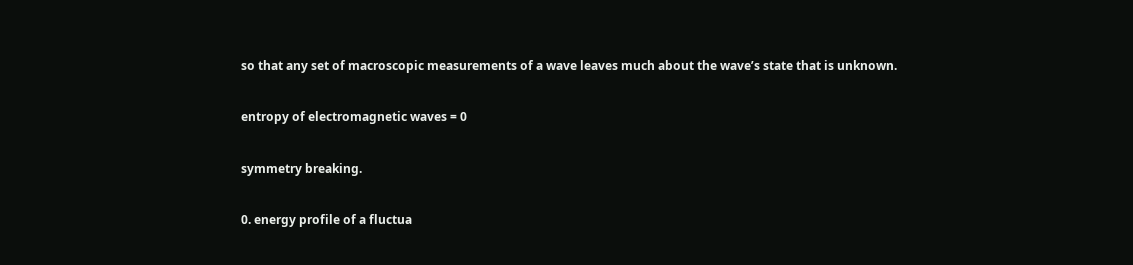so that any set of macroscopic measurements of a wave leaves much about the wave’s state that is unknown.

entropy of electromagnetic waves = 0

symmetry breaking.

0. energy profile of a fluctua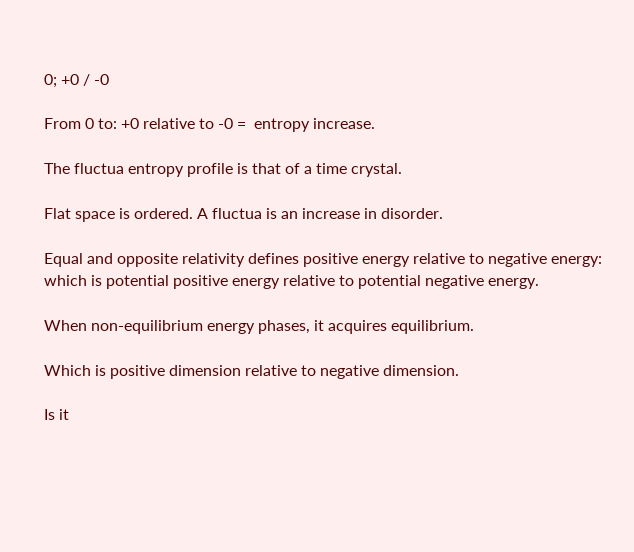0; +0 / -0

From 0 to: +0 relative to -0 =  entropy increase.

The fluctua entropy profile is that of a time crystal.

Flat space is ordered. A fluctua is an increase in disorder.

Equal and opposite relativity defines positive energy relative to negative energy: which is potential positive energy relative to potential negative energy.

When non-equilibrium energy phases, it acquires equilibrium.

Which is positive dimension relative to negative dimension.

Is it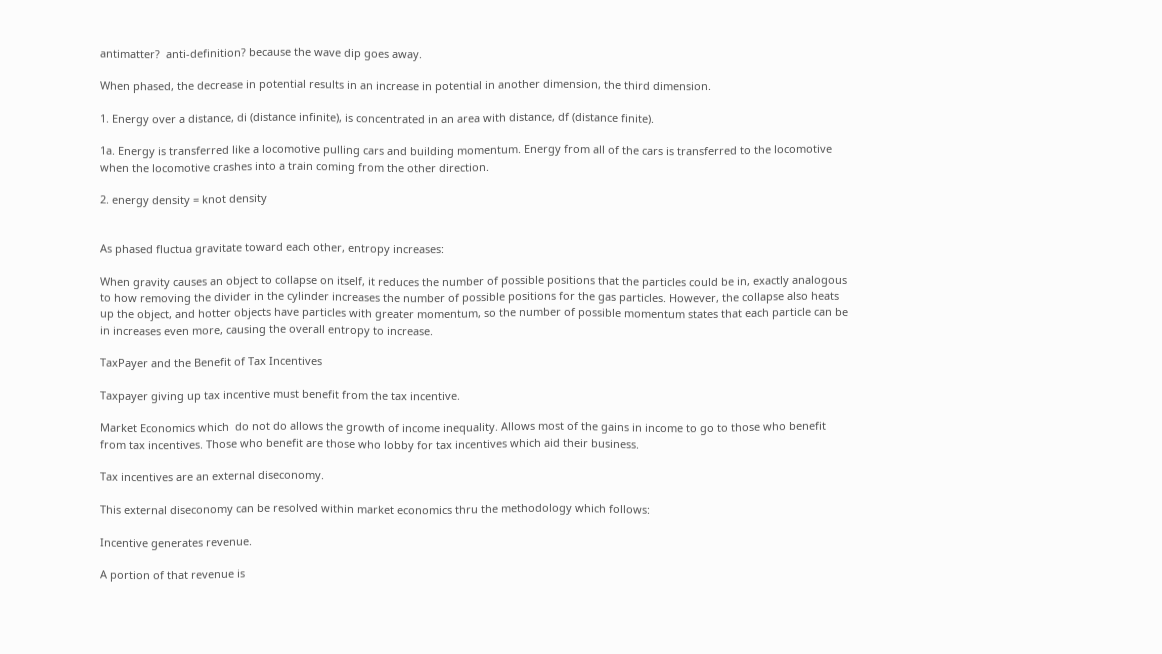antimatter?  anti-definition? because the wave dip goes away.

When phased, the decrease in potential results in an increase in potential in another dimension, the third dimension.

1. Energy over a distance, di (distance infinite), is concentrated in an area with distance, df (distance finite).

1a. Energy is transferred like a locomotive pulling cars and building momentum. Energy from all of the cars is transferred to the locomotive when the locomotive crashes into a train coming from the other direction.

2. energy density = knot density


As phased fluctua gravitate toward each other, entropy increases:

When gravity causes an object to collapse on itself, it reduces the number of possible positions that the particles could be in, exactly analogous to how removing the divider in the cylinder increases the number of possible positions for the gas particles. However, the collapse also heats up the object, and hotter objects have particles with greater momentum, so the number of possible momentum states that each particle can be in increases even more, causing the overall entropy to increase.

TaxPayer and the Benefit of Tax Incentives

Taxpayer giving up tax incentive must benefit from the tax incentive.

Market Economics which  do not do allows the growth of income inequality. Allows most of the gains in income to go to those who benefit from tax incentives. Those who benefit are those who lobby for tax incentives which aid their business.

Tax incentives are an external diseconomy.

This external diseconomy can be resolved within market economics thru the methodology which follows:

Incentive generates revenue.

A portion of that revenue is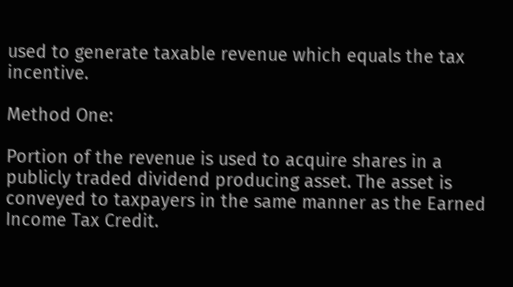used to generate taxable revenue which equals the tax incentive.

Method One:

Portion of the revenue is used to acquire shares in a publicly traded dividend producing asset. The asset is conveyed to taxpayers in the same manner as the Earned Income Tax Credit.